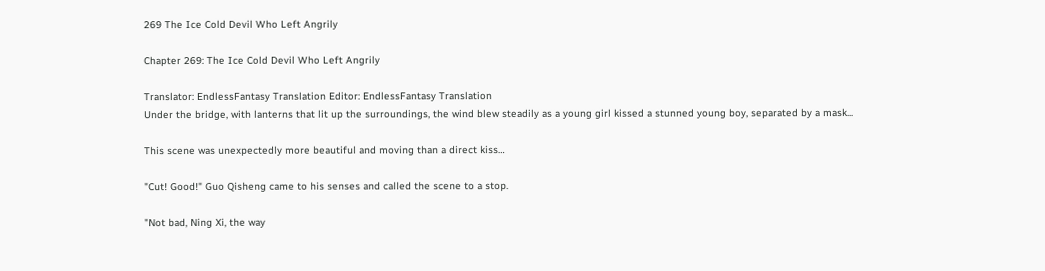269 The Ice Cold Devil Who Left Angrily

Chapter 269: The Ice Cold Devil Who Left Angrily

Translator: EndlessFantasy Translation Editor: EndlessFantasy Translation
Under the bridge, with lanterns that lit up the surroundings, the wind blew steadily as a young girl kissed a stunned young boy, separated by a mask...

This scene was unexpectedly more beautiful and moving than a direct kiss…

"Cut! Good!" Guo Qisheng came to his senses and called the scene to a stop.

"Not bad, Ning Xi, the way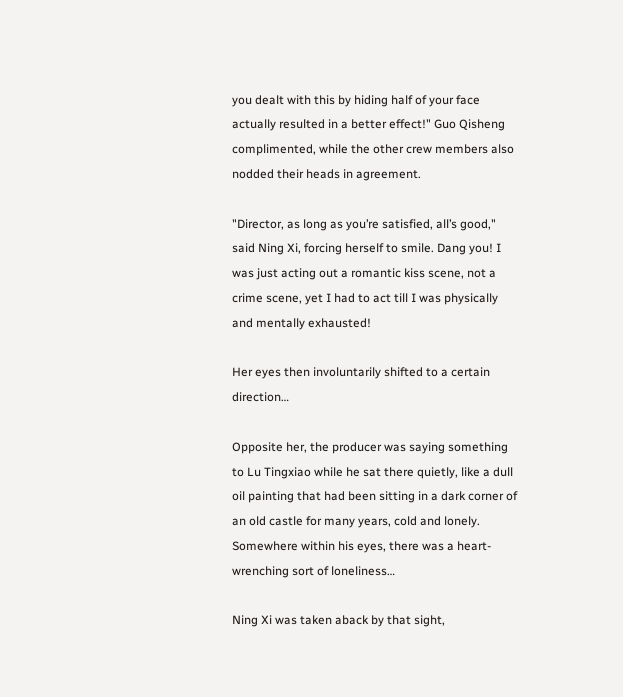you dealt with this by hiding half of your face actually resulted in a better effect!" Guo Qisheng complimented, while the other crew members also nodded their heads in agreement.

"Director, as long as you’re satisfied, all’s good," said Ning Xi, forcing herself to smile. Dang you! I was just acting out a romantic kiss scene, not a crime scene, yet I had to act till I was physically and mentally exhausted!

Her eyes then involuntarily shifted to a certain direction…

Opposite her, the producer was saying something to Lu Tingxiao while he sat there quietly, like a dull oil painting that had been sitting in a dark corner of an old castle for many years, cold and lonely. Somewhere within his eyes, there was a heart-wrenching sort of loneliness…

Ning Xi was taken aback by that sight,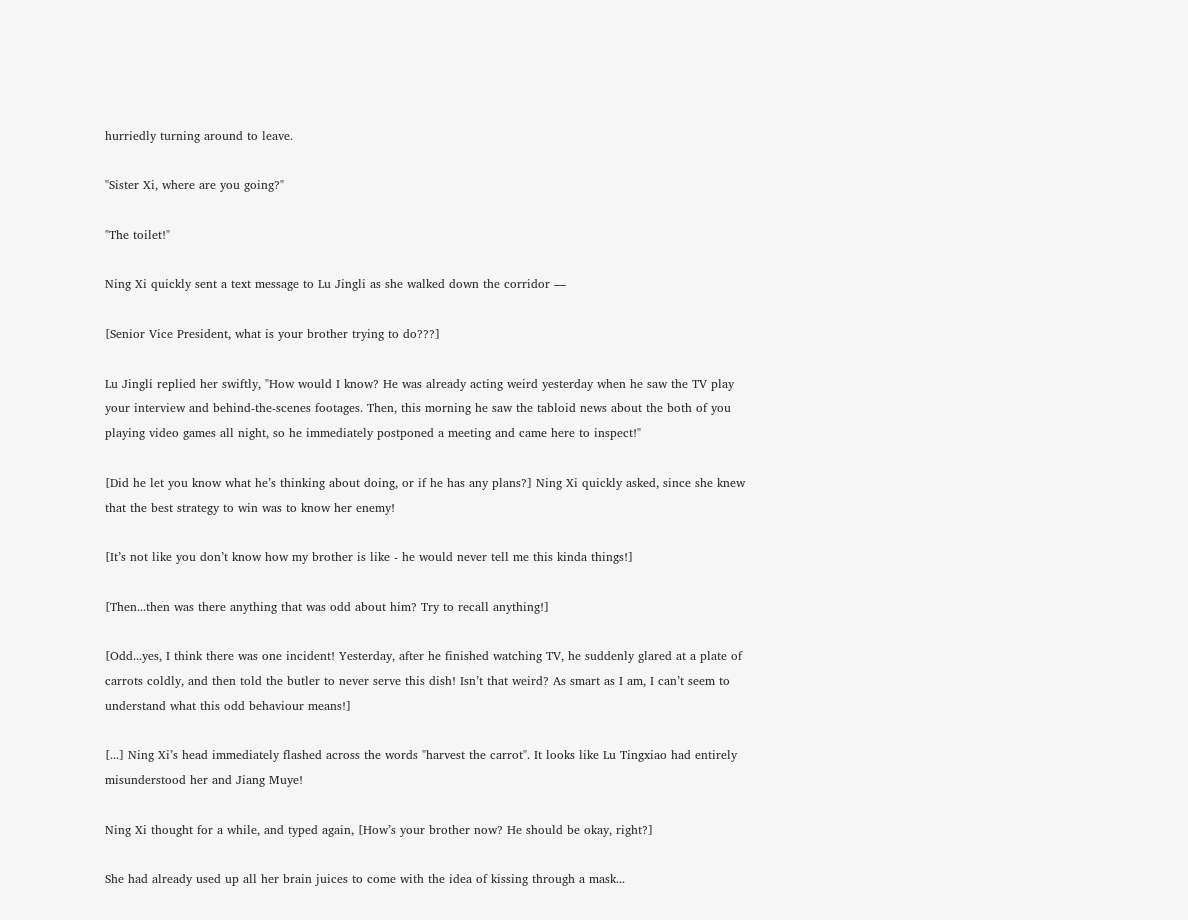hurriedly turning around to leave.

"Sister Xi, where are you going?"

"The toilet!"

Ning Xi quickly sent a text message to Lu Jingli as she walked down the corridor —

[Senior Vice President, what is your brother trying to do???]

Lu Jingli replied her swiftly, "How would I know? He was already acting weird yesterday when he saw the TV play your interview and behind-the-scenes footages. Then, this morning he saw the tabloid news about the both of you playing video games all night, so he immediately postponed a meeting and came here to inspect!"

[Did he let you know what he’s thinking about doing, or if he has any plans?] Ning Xi quickly asked, since she knew that the best strategy to win was to know her enemy!

[It’s not like you don’t know how my brother is like - he would never tell me this kinda things!]

[Then...then was there anything that was odd about him? Try to recall anything!]

[Odd...yes, I think there was one incident! Yesterday, after he finished watching TV, he suddenly glared at a plate of carrots coldly, and then told the butler to never serve this dish! Isn’t that weird? As smart as I am, I can’t seem to understand what this odd behaviour means!]

[...] Ning Xi’s head immediately flashed across the words "harvest the carrot". It looks like Lu Tingxiao had entirely misunderstood her and Jiang Muye!

Ning Xi thought for a while, and typed again, [How’s your brother now? He should be okay, right?]

She had already used up all her brain juices to come with the idea of kissing through a mask...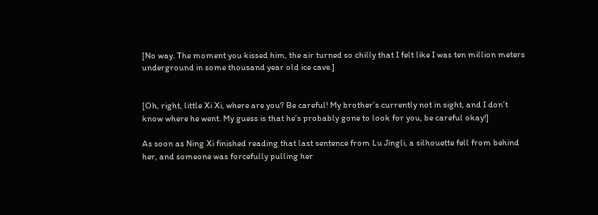[No way. The moment you kissed him, the air turned so chilly that I felt like I was ten million meters underground in some thousand year old ice cave.]


[Oh, right, little Xi Xi, where are you? Be careful! My brother’s currently not in sight, and I don’t know where he went. My guess is that he’s probably gone to look for you, be careful okay!]

As soon as Ning Xi finished reading that last sentence from Lu Jingli, a silhouette fell from behind her, and someone was forcefully pulling her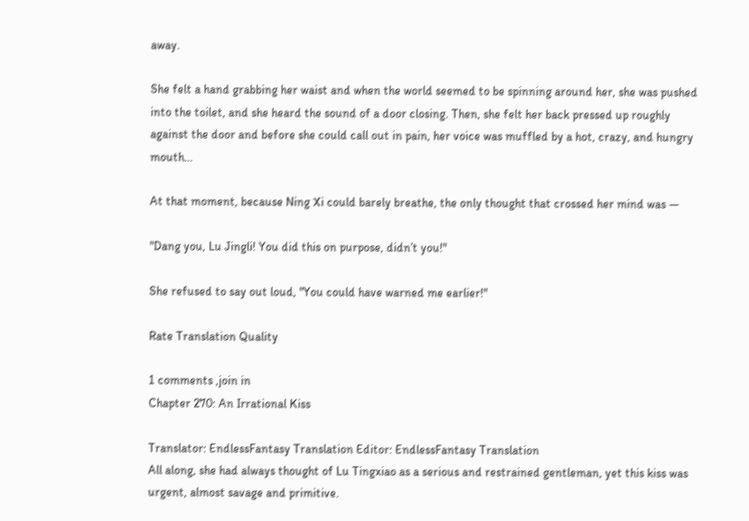away.

She felt a hand grabbing her waist and when the world seemed to be spinning around her, she was pushed into the toilet, and she heard the sound of a door closing. Then, she felt her back pressed up roughly against the door and before she could call out in pain, her voice was muffled by a hot, crazy, and hungry mouth…

At that moment, because Ning Xi could barely breathe, the only thought that crossed her mind was —

"Dang you, Lu Jingli! You did this on purpose, didn’t you!"

She refused to say out loud, "You could have warned me earlier!"

Rate Translation Quality

1 comments ,join in
Chapter 270: An Irrational Kiss

Translator: EndlessFantasy Translation Editor: EndlessFantasy Translation
All along, she had always thought of Lu Tingxiao as a serious and restrained gentleman, yet this kiss was urgent, almost savage and primitive.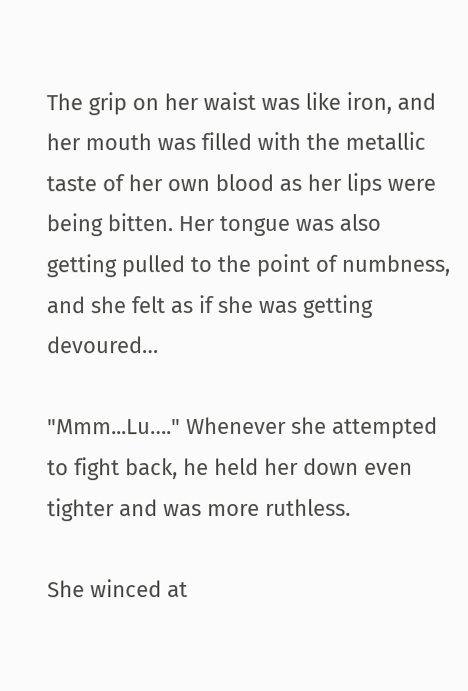The grip on her waist was like iron, and her mouth was filled with the metallic taste of her own blood as her lips were being bitten. Her tongue was also getting pulled to the point of numbness, and she felt as if she was getting devoured…

"Mmm...Lu…." Whenever she attempted to fight back, he held her down even tighter and was more ruthless.

She winced at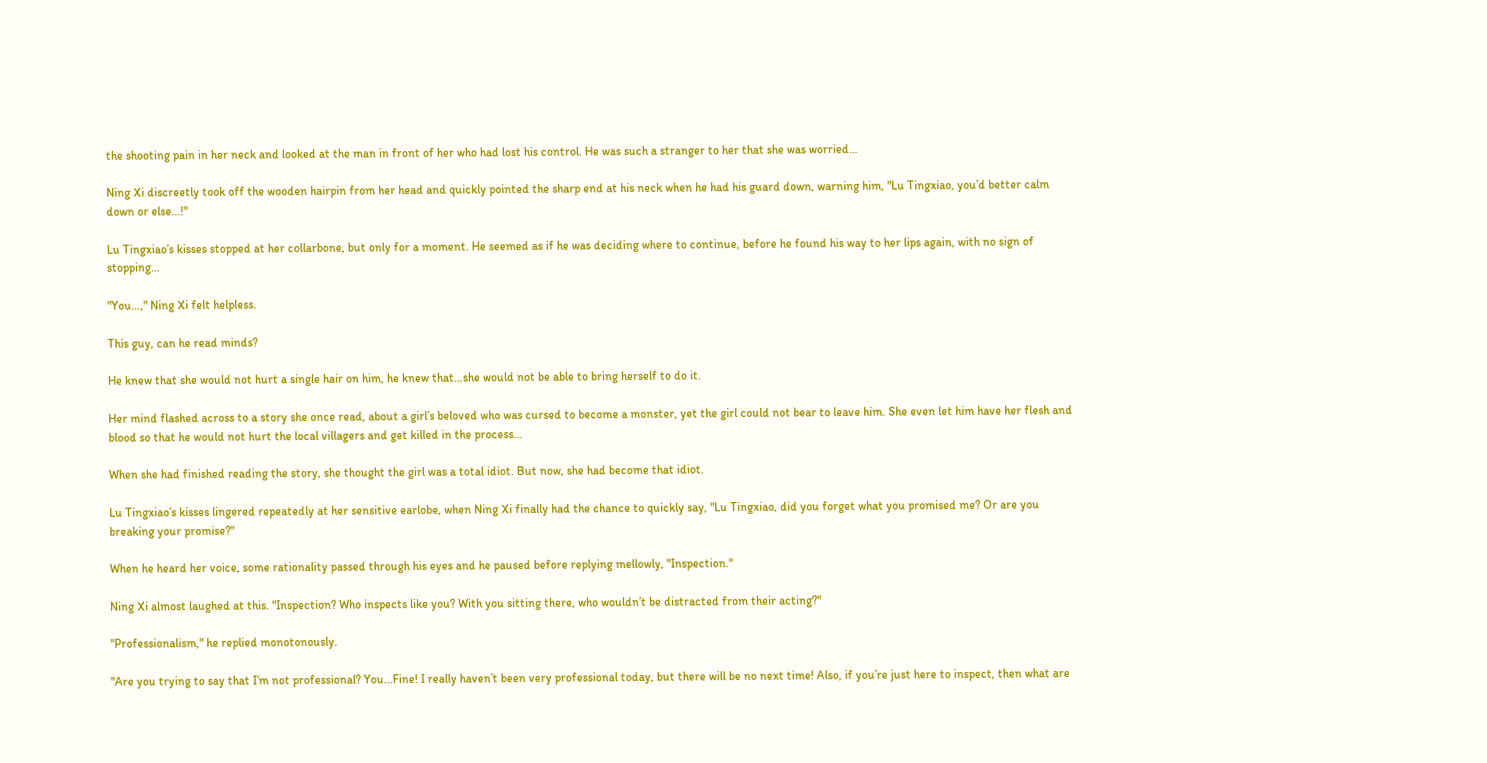the shooting pain in her neck and looked at the man in front of her who had lost his control. He was such a stranger to her that she was worried…

Ning Xi discreetly took off the wooden hairpin from her head and quickly pointed the sharp end at his neck when he had his guard down, warning him, "Lu Tingxiao, you’d better calm down or else...!"

Lu Tingxiao’s kisses stopped at her collarbone, but only for a moment. He seemed as if he was deciding where to continue, before he found his way to her lips again, with no sign of stopping…

"You…," Ning Xi felt helpless.

This guy, can he read minds?

He knew that she would not hurt a single hair on him, he knew that…she would not be able to bring herself to do it.

Her mind flashed across to a story she once read, about a girl’s beloved who was cursed to become a monster, yet the girl could not bear to leave him. She even let him have her flesh and blood so that he would not hurt the local villagers and get killed in the process…

When she had finished reading the story, she thought the girl was a total idiot. But now, she had become that idiot.

Lu Tingxiao’s kisses lingered repeatedly at her sensitive earlobe, when Ning Xi finally had the chance to quickly say, "Lu Tingxiao, did you forget what you promised me? Or are you breaking your promise?"

When he heard her voice, some rationality passed through his eyes and he paused before replying mellowly, "Inspection."

Ning Xi almost laughed at this. "Inspection? Who inspects like you? With you sitting there, who wouldn’t be distracted from their acting?"

"Professionalism," he replied monotonously.

"Are you trying to say that I’m not professional? You...Fine! I really haven’t been very professional today, but there will be no next time! Also, if you’re just here to inspect, then what are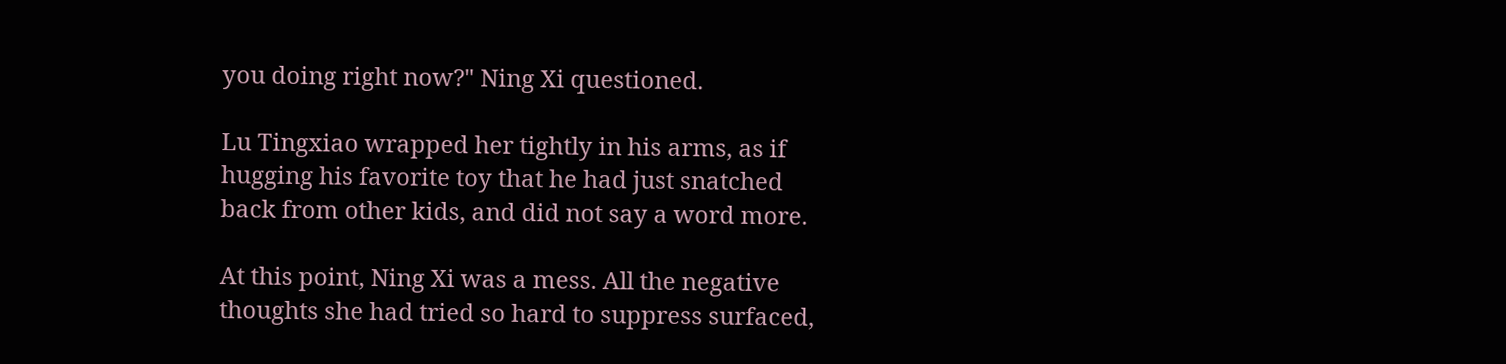you doing right now?" Ning Xi questioned.

Lu Tingxiao wrapped her tightly in his arms, as if hugging his favorite toy that he had just snatched back from other kids, and did not say a word more.

At this point, Ning Xi was a mess. All the negative thoughts she had tried so hard to suppress surfaced,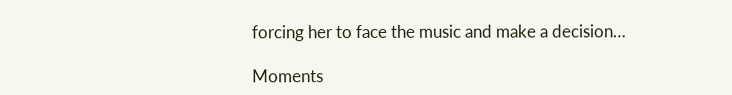forcing her to face the music and make a decision…

Moments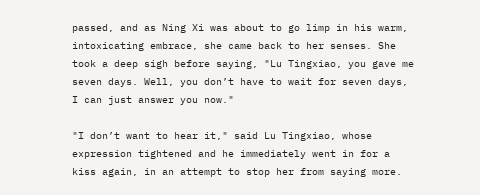passed, and as Ning Xi was about to go limp in his warm, intoxicating embrace, she came back to her senses. She took a deep sigh before saying, "Lu Tingxiao, you gave me seven days. Well, you don’t have to wait for seven days, I can just answer you now."

"I don’t want to hear it," said Lu Tingxiao, whose expression tightened and he immediately went in for a kiss again, in an attempt to stop her from saying more.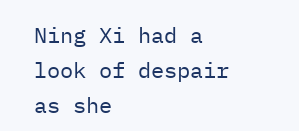Ning Xi had a look of despair as she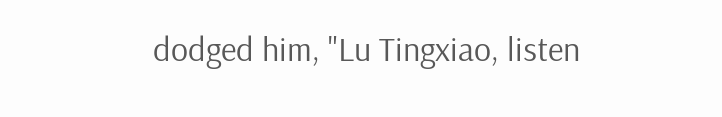dodged him, "Lu Tingxiao, listen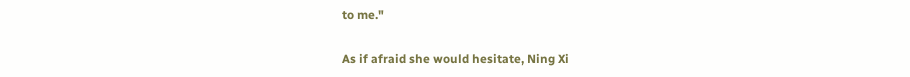to me."

As if afraid she would hesitate, Ning Xi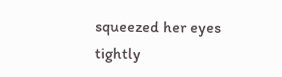squeezed her eyes tightly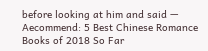before looking at him and said —
Aecommend: 5 Best Chinese Romance Books of 2018 So Far